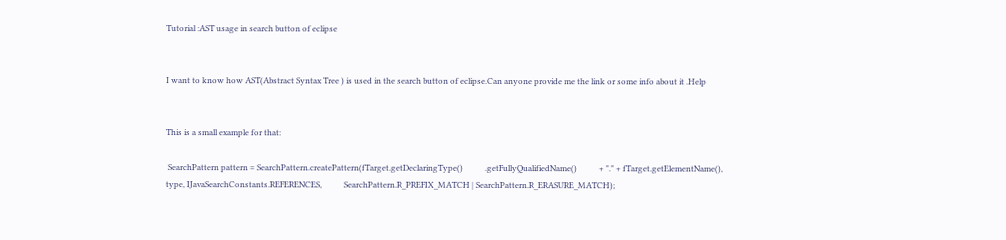Tutorial :AST usage in search button of eclipse


I want to know how AST(Abstract Syntax Tree ) is used in the search button of eclipse.Can anyone provide me the link or some info about it .Help


This is a small example for that:

 SearchPattern pattern = SearchPattern.createPattern(fTarget.getDeclaringType()           .getFullyQualifiedName()           + "." + fTarget.getElementName(), type, IJavaSearchConstants.REFERENCES,           SearchPattern.R_PREFIX_MATCH | SearchPattern.R_ERASURE_MATCH);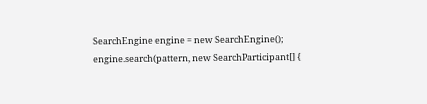SearchEngine engine = new SearchEngine();   engine.search(pattern, new SearchParticipant[] {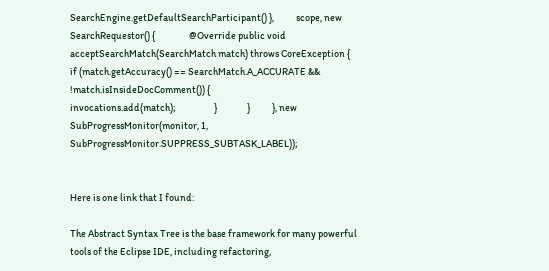SearchEngine.getDefaultSearchParticipant() },           scope, new SearchRequestor() {                 @Override public void acceptSearchMatch(SearchMatch match) throws CoreException {                   if (match.getAccuracy() == SearchMatch.A_ACCURATE && !match.isInsideDocComment()) {                       invocations.add(match);                   }               }           }, new SubProgressMonitor(monitor, 1, SubProgressMonitor.SUPPRESS_SUBTASK_LABEL));


Here is one link that I found:

The Abstract Syntax Tree is the base framework for many powerful tools of the Eclipse IDE, including refactoring,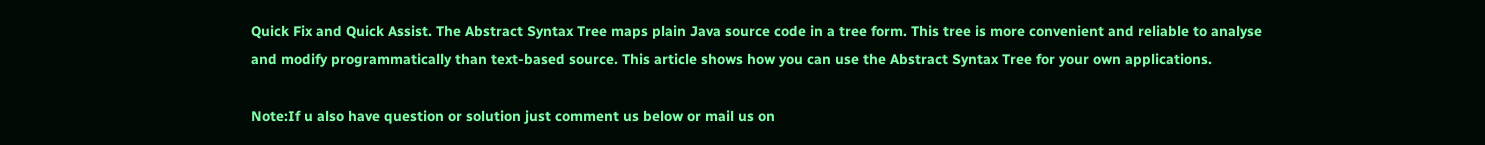Quick Fix and Quick Assist. The Abstract Syntax Tree maps plain Java source code in a tree form. This tree is more convenient and reliable to analyse and modify programmatically than text-based source. This article shows how you can use the Abstract Syntax Tree for your own applications.

Note:If u also have question or solution just comment us below or mail us on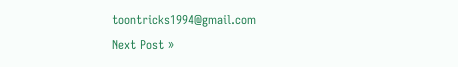toontricks1994@gmail.com
Next Post »